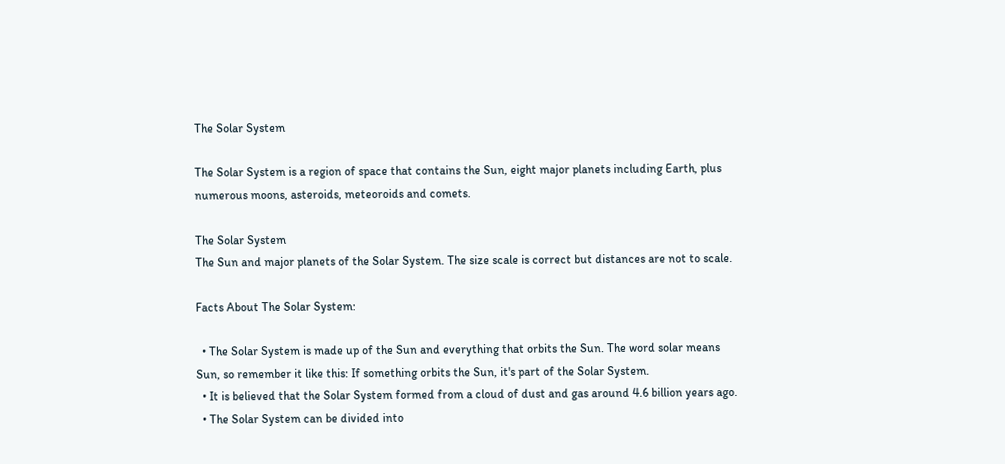The Solar System

The Solar System is a region of space that contains the Sun, eight major planets including Earth, plus numerous moons, asteroids, meteoroids and comets.

The Solar System
The Sun and major planets of the Solar System. The size scale is correct but distances are not to scale.

Facts About The Solar System:

  • The Solar System is made up of the Sun and everything that orbits the Sun. The word solar means Sun, so remember it like this: If something orbits the Sun, it's part of the Solar System.
  • It is believed that the Solar System formed from a cloud of dust and gas around 4.6 billion years ago.
  • The Solar System can be divided into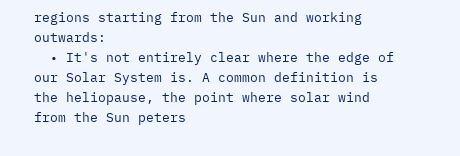regions starting from the Sun and working outwards:
  • It's not entirely clear where the edge of our Solar System is. A common definition is the heliopause, the point where solar wind from the Sun peters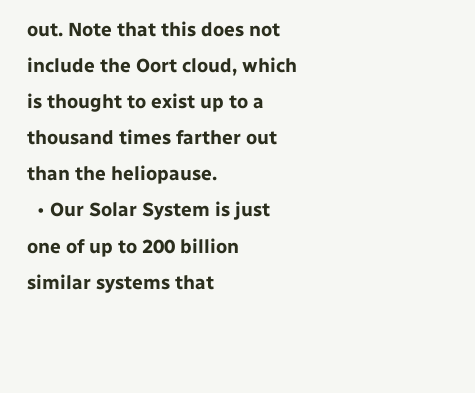out. Note that this does not include the Oort cloud, which is thought to exist up to a thousand times farther out than the heliopause.
  • Our Solar System is just one of up to 200 billion similar systems that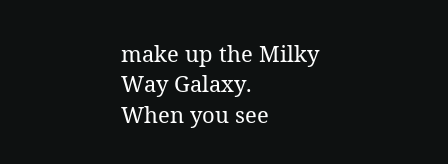make up the Milky Way Galaxy. When you see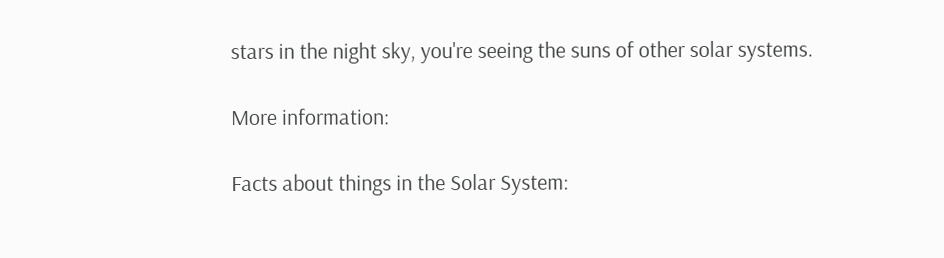stars in the night sky, you're seeing the suns of other solar systems.

More information:

Facts about things in the Solar System: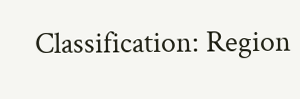Classification: Region